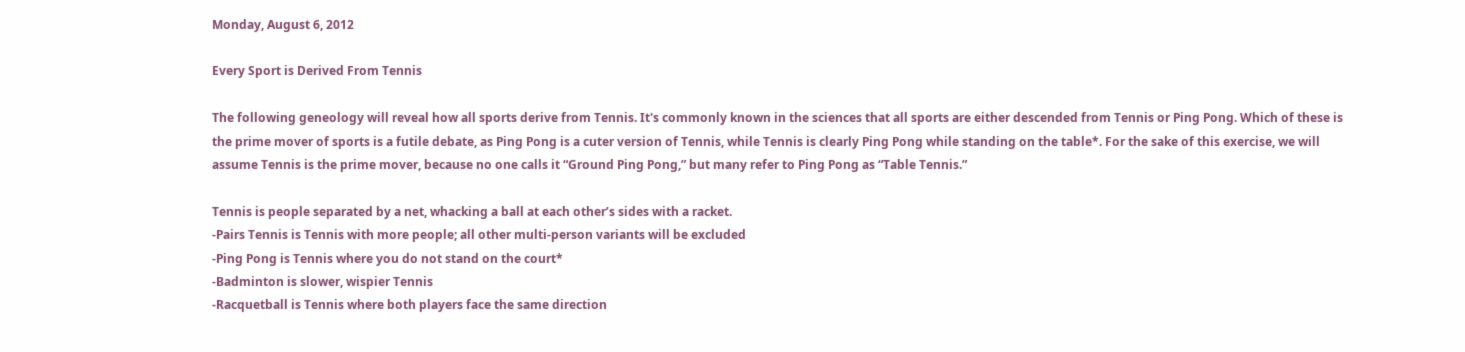Monday, August 6, 2012

Every Sport is Derived From Tennis

The following geneology will reveal how all sports derive from Tennis. It's commonly known in the sciences that all sports are either descended from Tennis or Ping Pong. Which of these is the prime mover of sports is a futile debate, as Ping Pong is a cuter version of Tennis, while Tennis is clearly Ping Pong while standing on the table*. For the sake of this exercise, we will assume Tennis is the prime mover, because no one calls it “Ground Ping Pong,” but many refer to Ping Pong as “Table Tennis.”

Tennis is people separated by a net, whacking a ball at each other’s sides with a racket.
-Pairs Tennis is Tennis with more people; all other multi-person variants will be excluded
-Ping Pong is Tennis where you do not stand on the court*
-Badminton is slower, wispier Tennis
-Racquetball is Tennis where both players face the same direction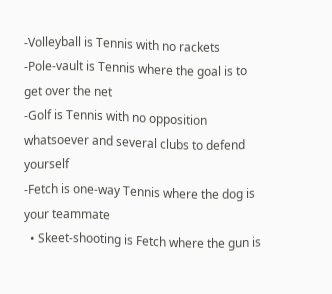-Volleyball is Tennis with no rackets
-Pole-vault is Tennis where the goal is to get over the net
-Golf is Tennis with no opposition whatsoever and several clubs to defend yourself
-Fetch is one-way Tennis where the dog is your teammate
  • Skeet-shooting is Fetch where the gun is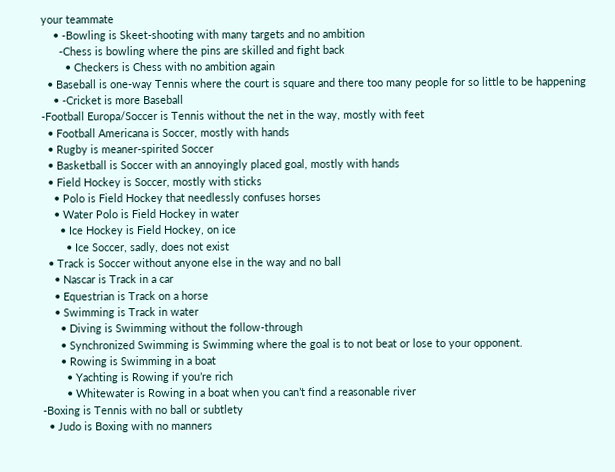your teammate
    • -Bowling is Skeet-shooting with many targets and no ambition
      -Chess is bowling where the pins are skilled and fight back
        • Checkers is Chess with no ambition again
  • Baseball is one-way Tennis where the court is square and there too many people for so little to be happening
    • -Cricket is more Baseball
-Football Europa/Soccer is Tennis without the net in the way, mostly with feet
  • Football Americana is Soccer, mostly with hands
  • Rugby is meaner-spirited Soccer
  • Basketball is Soccer with an annoyingly placed goal, mostly with hands
  • Field Hockey is Soccer, mostly with sticks
    • Polo is Field Hockey that needlessly confuses horses
    • Water Polo is Field Hockey in water
      • Ice Hockey is Field Hockey, on ice
        • Ice Soccer, sadly, does not exist
  • Track is Soccer without anyone else in the way and no ball
    • Nascar is Track in a car
    • Equestrian is Track on a horse
    • Swimming is Track in water
      • Diving is Swimming without the follow-through
      • Synchronized Swimming is Swimming where the goal is to not beat or lose to your opponent.
      • Rowing is Swimming in a boat
        • Yachting is Rowing if you’re rich
        • Whitewater is Rowing in a boat when you can’t find a reasonable river
-Boxing is Tennis with no ball or subtlety
  • Judo is Boxing with no manners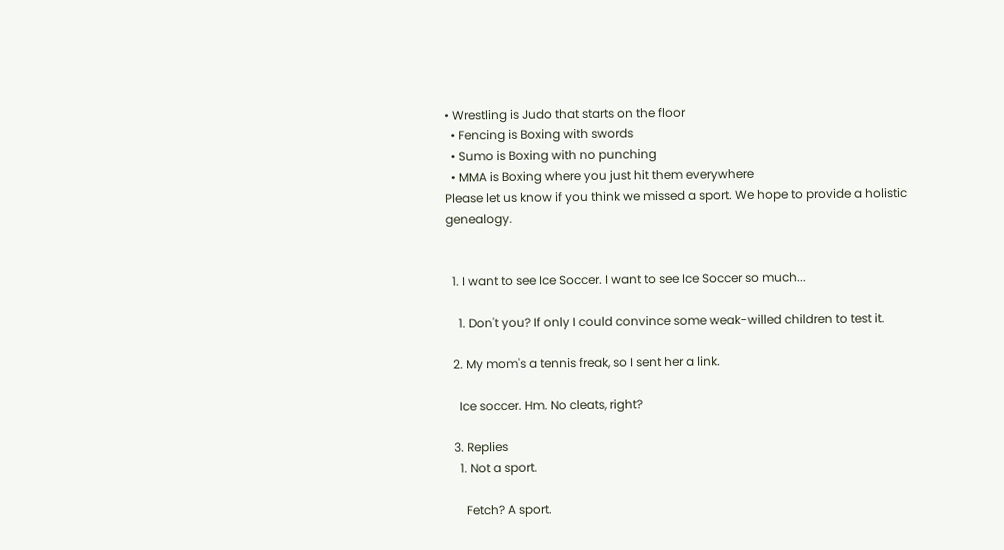• Wrestling is Judo that starts on the floor
  • Fencing is Boxing with swords
  • Sumo is Boxing with no punching
  • MMA is Boxing where you just hit them everywhere
Please let us know if you think we missed a sport. We hope to provide a holistic genealogy.


  1. I want to see Ice Soccer. I want to see Ice Soccer so much...

    1. Don't you? If only I could convince some weak-willed children to test it.

  2. My mom's a tennis freak, so I sent her a link.

    Ice soccer. Hm. No cleats, right?

  3. Replies
    1. Not a sport.

      Fetch? A sport.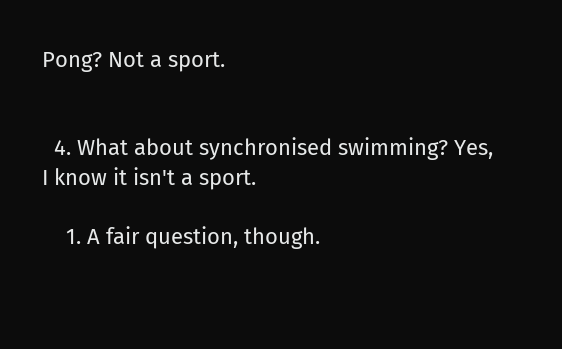Pong? Not a sport.


  4. What about synchronised swimming? Yes, I know it isn't a sport.

    1. A fair question, though.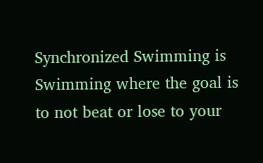Synchronized Swimming is Swimming where the goal is to not beat or lose to your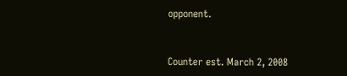opponent.


Counter est. March 2, 2008